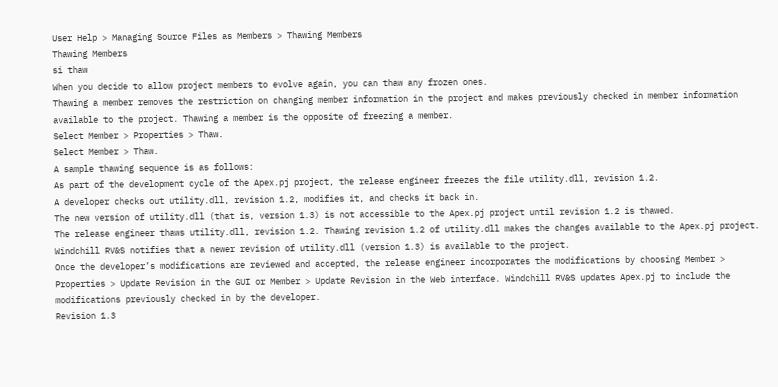User Help > Managing Source Files as Members > Thawing Members
Thawing Members
si thaw
When you decide to allow project members to evolve again, you can thaw any frozen ones.
Thawing a member removes the restriction on changing member information in the project and makes previously checked in member information available to the project. Thawing a member is the opposite of freezing a member.
Select Member > Properties > Thaw.
Select Member > Thaw.
A sample thawing sequence is as follows:
As part of the development cycle of the Apex.pj project, the release engineer freezes the file utility.dll, revision 1.2.
A developer checks out utility.dll, revision 1.2, modifies it, and checks it back in.
The new version of utility.dll (that is, version 1.3) is not accessible to the Apex.pj project until revision 1.2 is thawed.
The release engineer thaws utility.dll, revision 1.2. Thawing revision 1.2 of utility.dll makes the changes available to the Apex.pj project. Windchill RV&S notifies that a newer revision of utility.dll (version 1.3) is available to the project.
Once the developer’s modifications are reviewed and accepted, the release engineer incorporates the modifications by choosing Member > Properties > Update Revision in the GUI or Member > Update Revision in the Web interface. Windchill RV&S updates Apex.pj to include the modifications previously checked in by the developer.
Revision 1.3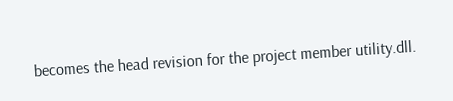becomes the head revision for the project member utility.dll.